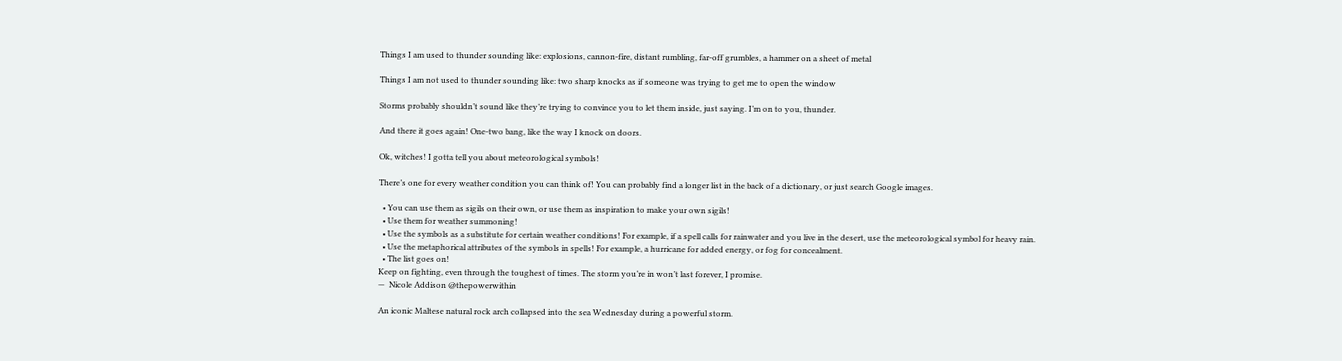Things I am used to thunder sounding like: explosions, cannon-fire, distant rumbling, far-off grumbles, a hammer on a sheet of metal

Things I am not used to thunder sounding like: two sharp knocks as if someone was trying to get me to open the window

Storms probably shouldn’t sound like they’re trying to convince you to let them inside, just saying. I’m on to you, thunder.

And there it goes again! One-two bang, like the way I knock on doors.

Ok, witches! I gotta tell you about meteorological symbols!

There’s one for every weather condition you can think of! You can probably find a longer list in the back of a dictionary, or just search Google images.

  • You can use them as sigils on their own, or use them as inspiration to make your own sigils!
  • Use them for weather summoning!
  • Use the symbols as a substitute for certain weather conditions! For example, if a spell calls for rainwater and you live in the desert, use the meteorological symbol for heavy rain.
  • Use the metaphorical attributes of the symbols in spells! For example, a hurricane for added energy, or fog for concealment.
  • The list goes on!
Keep on fighting, even through the toughest of times. The storm you’re in won’t last forever, I promise.
—  Nicole Addison @thepowerwithin

An iconic Maltese natural rock arch collapsed into the sea Wednesday during a powerful storm.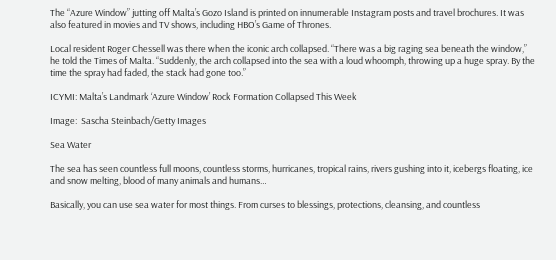The “Azure Window” jutting off Malta’s Gozo Island is printed on innumerable Instagram posts and travel brochures. It was also featured in movies and TV shows, including HBO’s Game of Thrones.

Local resident Roger Chessell was there when the iconic arch collapsed. “There was a big raging sea beneath the window,” he told the Times of Malta. “Suddenly, the arch collapsed into the sea with a loud whoomph, throwing up a huge spray. By the time the spray had faded, the stack had gone too.”

ICYMI: Malta’s Landmark ‘Azure Window’ Rock Formation Collapsed This Week

Image:  Sascha Steinbach/Getty Images

Sea Water

The sea has seen countless full moons, countless storms, hurricanes, tropical rains, rivers gushing into it, icebergs floating, ice and snow melting, blood of many animals and humans…

Basically, you can use sea water for most things. From curses to blessings, protections, cleansing, and countless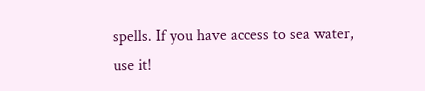spells. If you have access to sea water, use it!